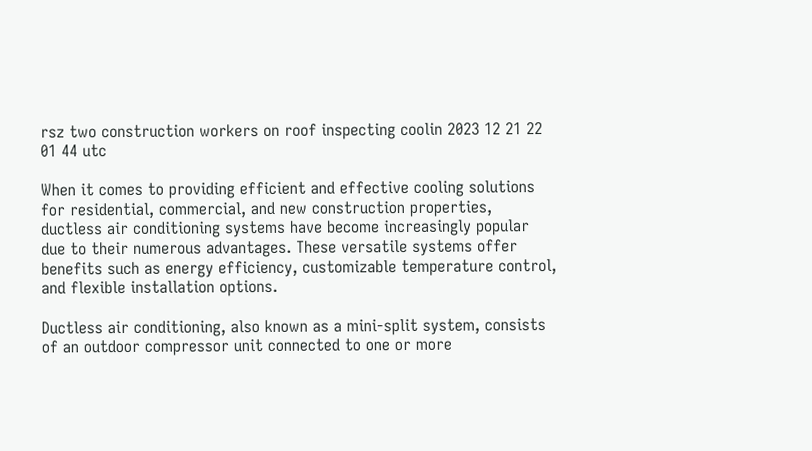rsz two construction workers on roof inspecting coolin 2023 12 21 22 01 44 utc

When it comes to providing efficient and effective cooling solutions for residential, commercial, and new construction properties, ductless air conditioning systems have become increasingly popular due to their numerous advantages. These versatile systems offer benefits such as energy efficiency, customizable temperature control, and flexible installation options.

Ductless air conditioning, also known as a mini-split system, consists of an outdoor compressor unit connected to one or more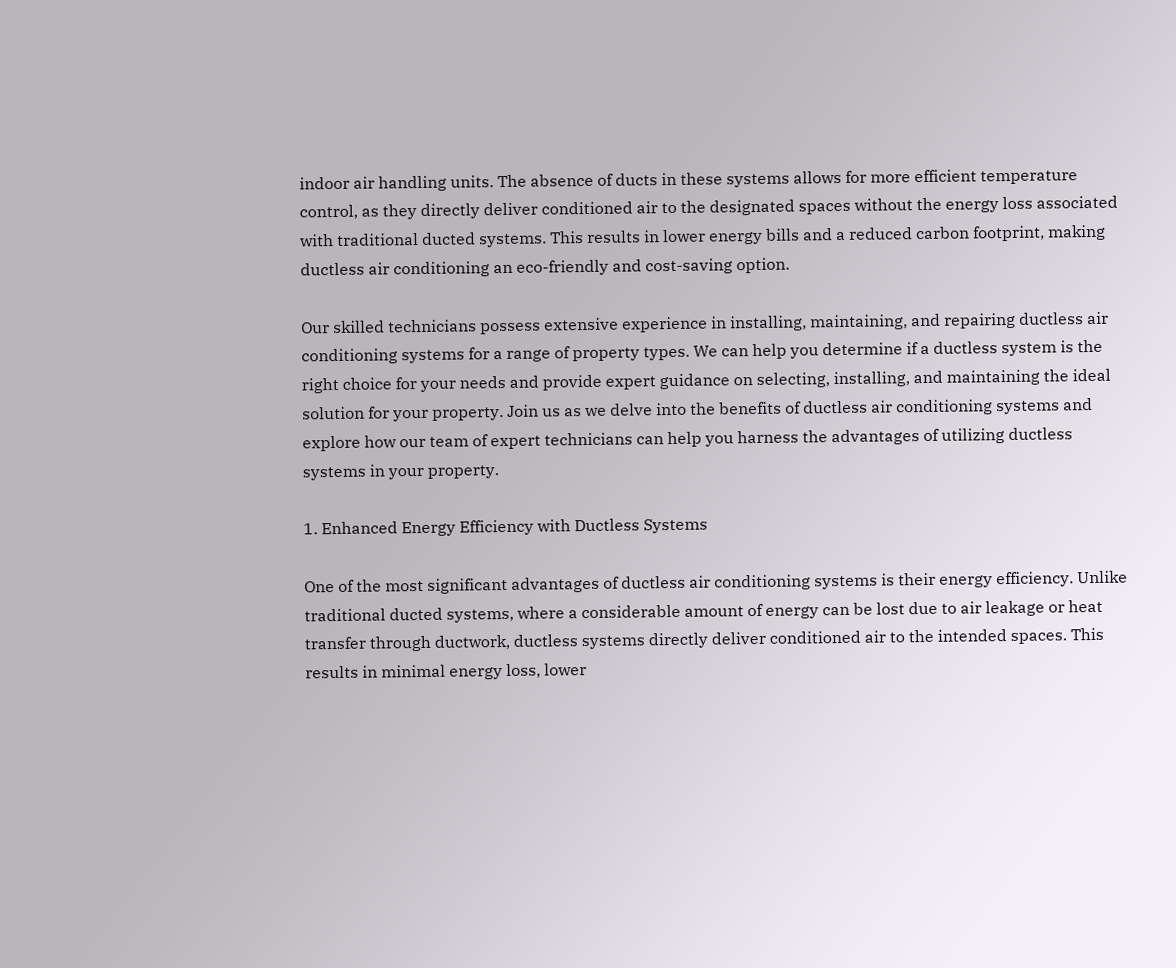indoor air handling units. The absence of ducts in these systems allows for more efficient temperature control, as they directly deliver conditioned air to the designated spaces without the energy loss associated with traditional ducted systems. This results in lower energy bills and a reduced carbon footprint, making ductless air conditioning an eco-friendly and cost-saving option.

Our skilled technicians possess extensive experience in installing, maintaining, and repairing ductless air conditioning systems for a range of property types. We can help you determine if a ductless system is the right choice for your needs and provide expert guidance on selecting, installing, and maintaining the ideal solution for your property. Join us as we delve into the benefits of ductless air conditioning systems and explore how our team of expert technicians can help you harness the advantages of utilizing ductless systems in your property.

1. Enhanced Energy Efficiency with Ductless Systems

One of the most significant advantages of ductless air conditioning systems is their energy efficiency. Unlike traditional ducted systems, where a considerable amount of energy can be lost due to air leakage or heat transfer through ductwork, ductless systems directly deliver conditioned air to the intended spaces. This results in minimal energy loss, lower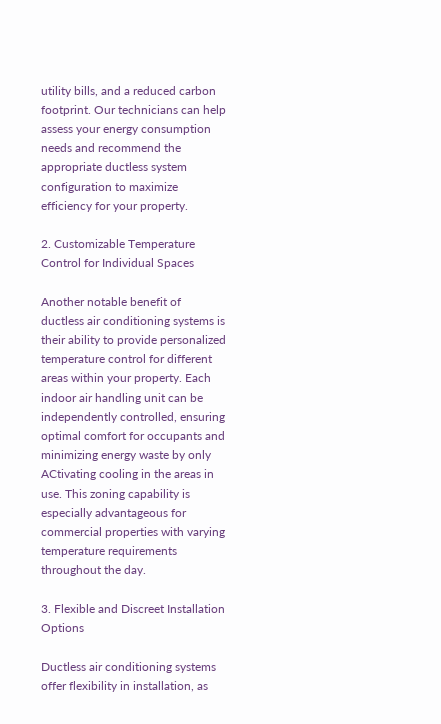utility bills, and a reduced carbon footprint. Our technicians can help assess your energy consumption needs and recommend the appropriate ductless system configuration to maximize efficiency for your property.

2. Customizable Temperature Control for Individual Spaces

Another notable benefit of ductless air conditioning systems is their ability to provide personalized temperature control for different areas within your property. Each indoor air handling unit can be independently controlled, ensuring optimal comfort for occupants and minimizing energy waste by only ACtivating cooling in the areas in use. This zoning capability is especially advantageous for commercial properties with varying temperature requirements throughout the day.

3. Flexible and Discreet Installation Options

Ductless air conditioning systems offer flexibility in installation, as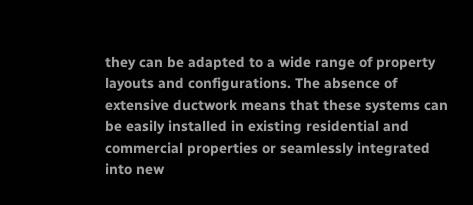they can be adapted to a wide range of property layouts and configurations. The absence of extensive ductwork means that these systems can be easily installed in existing residential and commercial properties or seamlessly integrated into new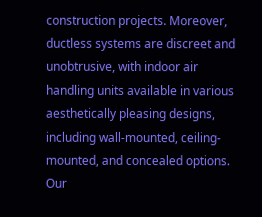construction projects. Moreover, ductless systems are discreet and unobtrusive, with indoor air handling units available in various aesthetically pleasing designs, including wall-mounted, ceiling-mounted, and concealed options. Our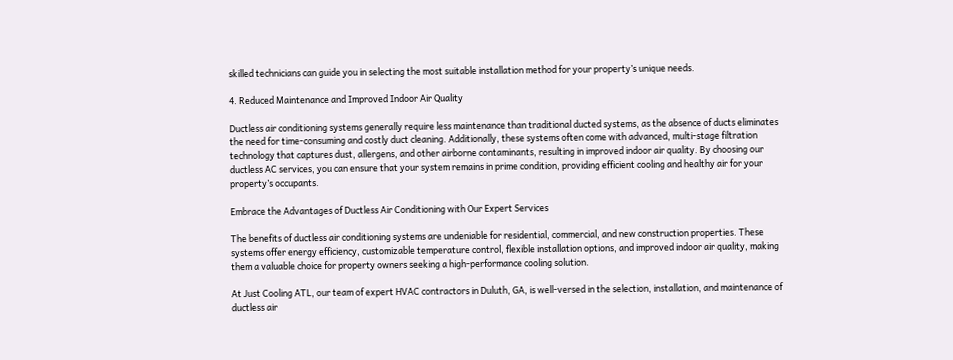skilled technicians can guide you in selecting the most suitable installation method for your property’s unique needs.

4. Reduced Maintenance and Improved Indoor Air Quality

Ductless air conditioning systems generally require less maintenance than traditional ducted systems, as the absence of ducts eliminates the need for time-consuming and costly duct cleaning. Additionally, these systems often come with advanced, multi-stage filtration technology that captures dust, allergens, and other airborne contaminants, resulting in improved indoor air quality. By choosing our ductless AC services, you can ensure that your system remains in prime condition, providing efficient cooling and healthy air for your property’s occupants.

Embrace the Advantages of Ductless Air Conditioning with Our Expert Services

The benefits of ductless air conditioning systems are undeniable for residential, commercial, and new construction properties. These systems offer energy efficiency, customizable temperature control, flexible installation options, and improved indoor air quality, making them a valuable choice for property owners seeking a high-performance cooling solution.

At Just Cooling ATL, our team of expert HVAC contractors in Duluth, GA, is well-versed in the selection, installation, and maintenance of ductless air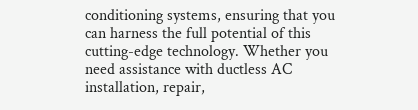conditioning systems, ensuring that you can harness the full potential of this cutting-edge technology. Whether you need assistance with ductless AC installation, repair,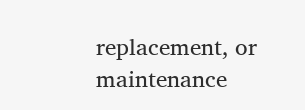replacement, or maintenance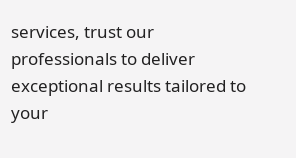services, trust our professionals to deliver exceptional results tailored to your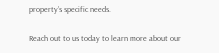property’s specific needs.

Reach out to us today to learn more about our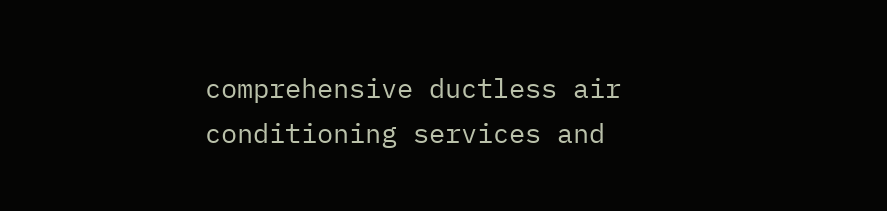comprehensive ductless air conditioning services and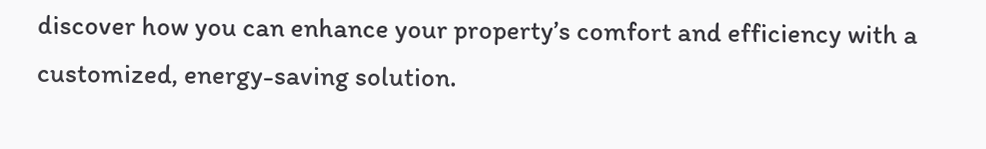discover how you can enhance your property’s comfort and efficiency with a customized, energy-saving solution.